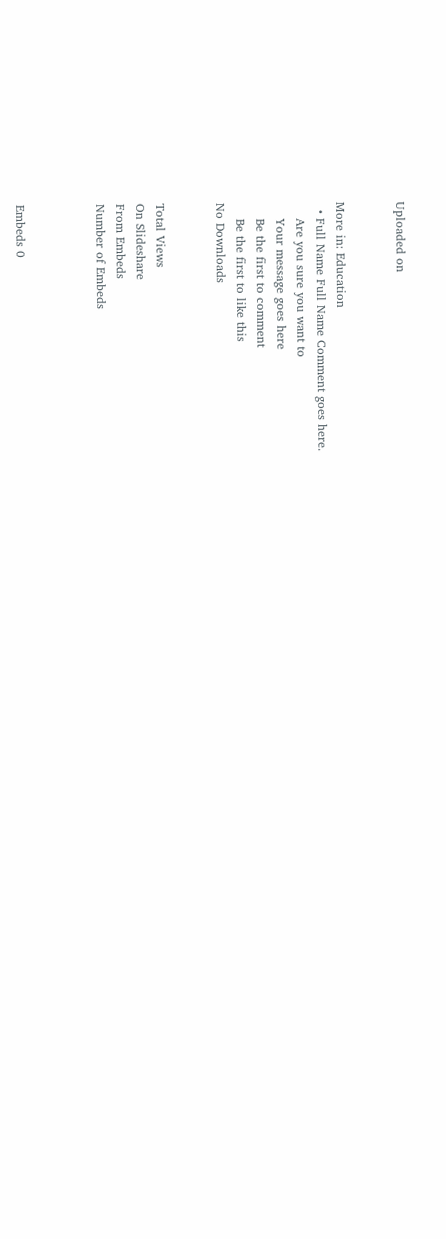Uploaded on


More in: Education
  • Full Name Full Name Comment goes here.
    Are you sure you want to
    Your message goes here
    Be the first to comment
    Be the first to like this
No Downloads


Total Views
On Slideshare
From Embeds
Number of Embeds



Embeds 0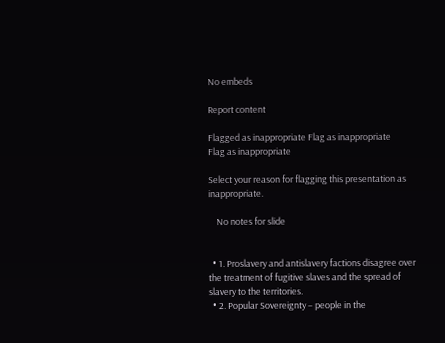No embeds

Report content

Flagged as inappropriate Flag as inappropriate
Flag as inappropriate

Select your reason for flagging this presentation as inappropriate.

    No notes for slide


  • 1. Proslavery and antislavery factions disagree over the treatment of fugitive slaves and the spread of slavery to the territories.
  • 2. Popular Sovereignty – people in the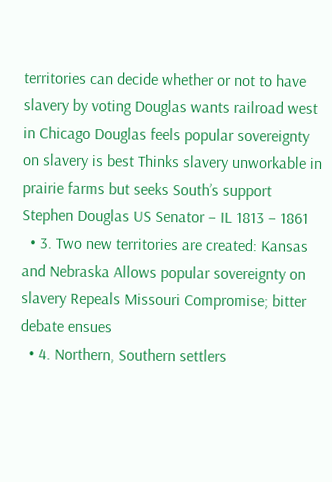territories can decide whether or not to have slavery by voting Douglas wants railroad west in Chicago Douglas feels popular sovereignty on slavery is best Thinks slavery unworkable in prairie farms but seeks South’s support Stephen Douglas US Senator – IL 1813 – 1861
  • 3. Two new territories are created: Kansas and Nebraska Allows popular sovereignty on slavery Repeals Missouri Compromise; bitter debate ensues
  • 4. Northern, Southern settlers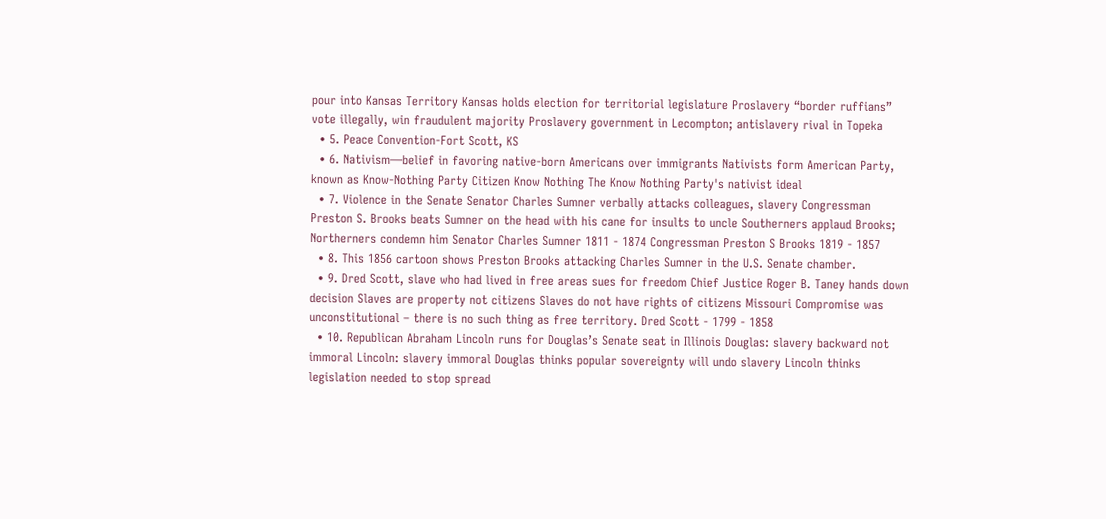pour into Kansas Territory Kansas holds election for territorial legislature Proslavery “border ruffians” vote illegally, win fraudulent majority Proslavery government in Lecompton; antislavery rival in Topeka
  • 5. Peace Convention-Fort Scott, KS
  • 6. Nativism—belief in favoring native-born Americans over immigrants Nativists form American Party, known as Know-Nothing Party Citizen Know Nothing The Know Nothing Party's nativist ideal
  • 7. Violence in the Senate Senator Charles Sumner verbally attacks colleagues, slavery Congressman Preston S. Brooks beats Sumner on the head with his cane for insults to uncle Southerners applaud Brooks; Northerners condemn him Senator Charles Sumner 1811 - 1874 Congressman Preston S Brooks 1819 - 1857
  • 8. This 1856 cartoon shows Preston Brooks attacking Charles Sumner in the U.S. Senate chamber.
  • 9. Dred Scott, slave who had lived in free areas sues for freedom Chief Justice Roger B. Taney hands down decision Slaves are property not citizens Slaves do not have rights of citizens Missouri Compromise was unconstitutional – there is no such thing as free territory. Dred Scott - 1799 - 1858
  • 10. Republican Abraham Lincoln runs for Douglas’s Senate seat in Illinois Douglas: slavery backward not immoral Lincoln: slavery immoral Douglas thinks popular sovereignty will undo slavery Lincoln thinks legislation needed to stop spread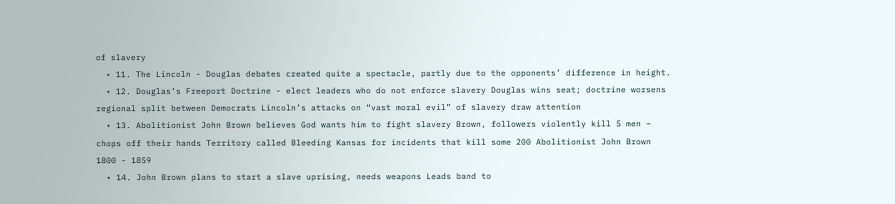of slavery
  • 11. The Lincoln - Douglas debates created quite a spectacle, partly due to the opponents’ difference in height.
  • 12. Douglas’s Freeport Doctrine - elect leaders who do not enforce slavery Douglas wins seat; doctrine worsens regional split between Democrats Lincoln’s attacks on “vast moral evil” of slavery draw attention
  • 13. Abolitionist John Brown believes God wants him to fight slavery Brown, followers violently kill 5 men – chops off their hands Territory called Bleeding Kansas for incidents that kill some 200 Abolitionist John Brown 1800 - 1859
  • 14. John Brown plans to start a slave uprising, needs weapons Leads band to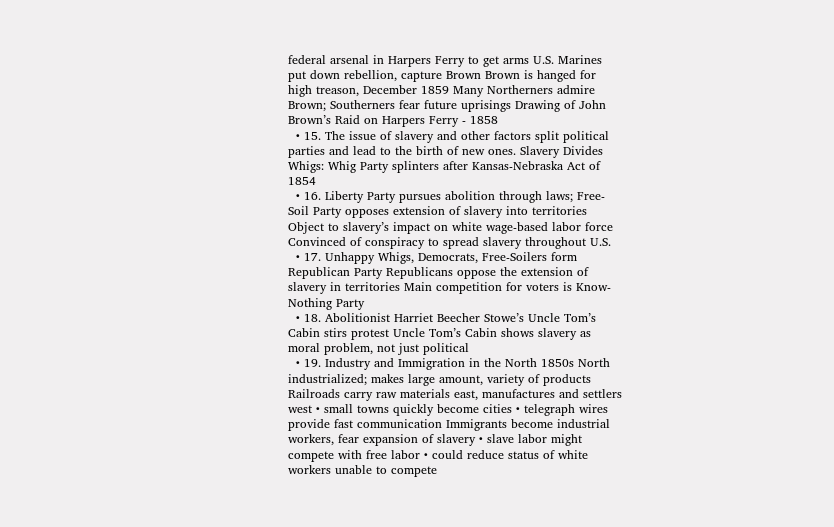federal arsenal in Harpers Ferry to get arms U.S. Marines put down rebellion, capture Brown Brown is hanged for high treason, December 1859 Many Northerners admire Brown; Southerners fear future uprisings Drawing of John Brown’s Raid on Harpers Ferry - 1858
  • 15. The issue of slavery and other factors split political parties and lead to the birth of new ones. Slavery Divides Whigs: Whig Party splinters after Kansas-Nebraska Act of 1854
  • 16. Liberty Party pursues abolition through laws; Free-Soil Party opposes extension of slavery into territories Object to slavery’s impact on white wage-based labor force Convinced of conspiracy to spread slavery throughout U.S.
  • 17. Unhappy Whigs, Democrats, Free-Soilers form Republican Party Republicans oppose the extension of slavery in territories Main competition for voters is Know-Nothing Party
  • 18. Abolitionist Harriet Beecher Stowe’s Uncle Tom’s Cabin stirs protest Uncle Tom’s Cabin shows slavery as moral problem, not just political
  • 19. Industry and Immigration in the North 1850s North industrialized; makes large amount, variety of products Railroads carry raw materials east, manufactures and settlers west • small towns quickly become cities • telegraph wires provide fast communication Immigrants become industrial workers, fear expansion of slavery • slave labor might compete with free labor • could reduce status of white workers unable to compete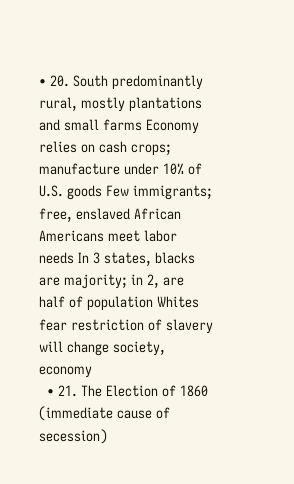• 20. South predominantly rural, mostly plantations and small farms Economy relies on cash crops; manufacture under 10% of U.S. goods Few immigrants; free, enslaved African Americans meet labor needs In 3 states, blacks are majority; in 2, are half of population Whites fear restriction of slavery will change society, economy
  • 21. The Election of 1860 (immediate cause of secession)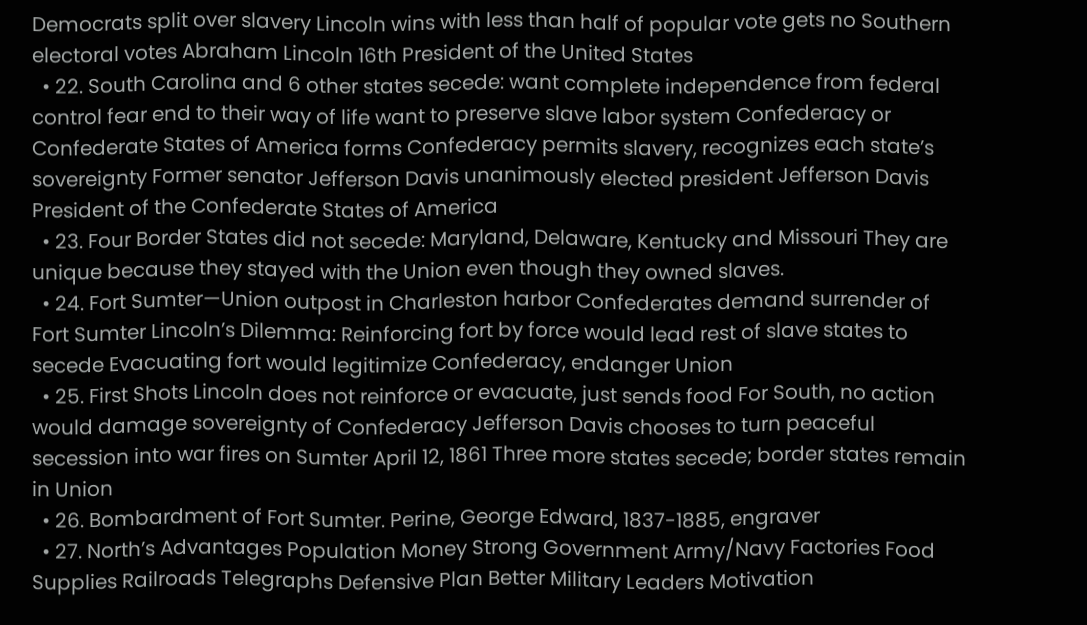Democrats split over slavery Lincoln wins with less than half of popular vote gets no Southern electoral votes Abraham Lincoln 16th President of the United States
  • 22. South Carolina and 6 other states secede: want complete independence from federal control fear end to their way of life want to preserve slave labor system Confederacy or Confederate States of America forms Confederacy permits slavery, recognizes each state’s sovereignty Former senator Jefferson Davis unanimously elected president Jefferson Davis President of the Confederate States of America
  • 23. Four Border States did not secede: Maryland, Delaware, Kentucky and Missouri They are unique because they stayed with the Union even though they owned slaves.
  • 24. Fort Sumter—Union outpost in Charleston harbor Confederates demand surrender of Fort Sumter Lincoln’s Dilemma: Reinforcing fort by force would lead rest of slave states to secede Evacuating fort would legitimize Confederacy, endanger Union
  • 25. First Shots Lincoln does not reinforce or evacuate, just sends food For South, no action would damage sovereignty of Confederacy Jefferson Davis chooses to turn peaceful secession into war fires on Sumter April 12, 1861 Three more states secede; border states remain in Union
  • 26. Bombardment of Fort Sumter. Perine, George Edward, 1837-1885, engraver
  • 27. North’s Advantages Population Money Strong Government Army/Navy Factories Food Supplies Railroads Telegraphs Defensive Plan Better Military Leaders Motivation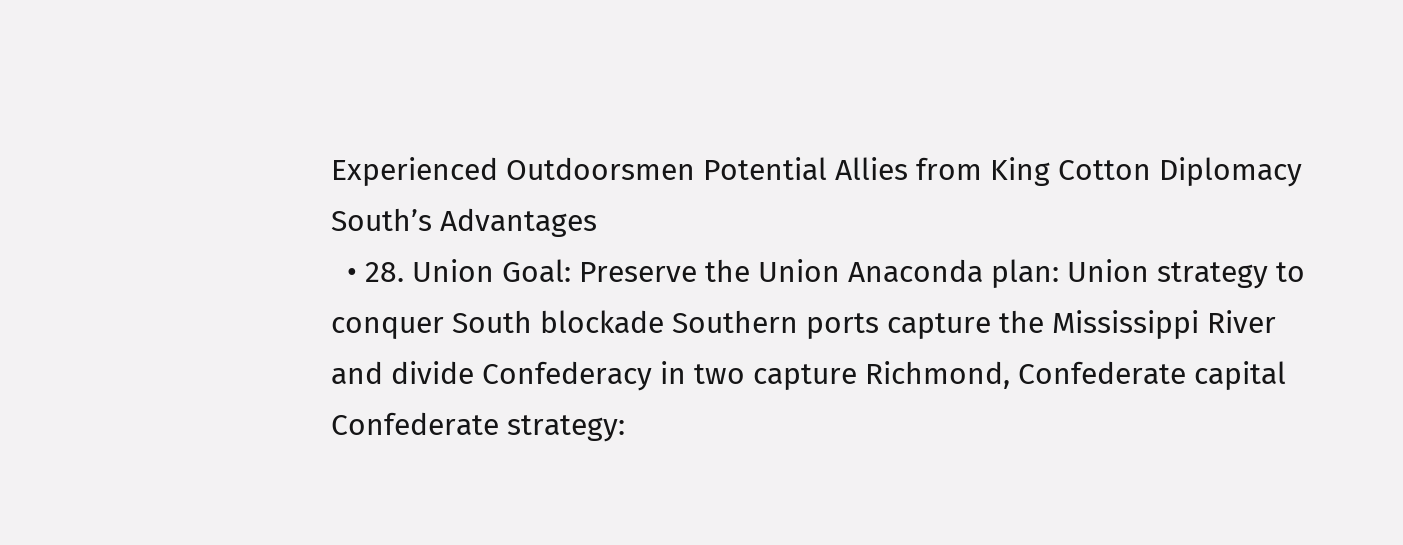Experienced Outdoorsmen Potential Allies from King Cotton Diplomacy South’s Advantages
  • 28. Union Goal: Preserve the Union Anaconda plan: Union strategy to conquer South blockade Southern ports capture the Mississippi River and divide Confederacy in two capture Richmond, Confederate capital Confederate strategy: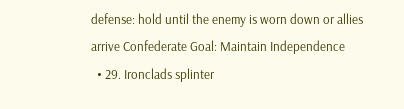defense: hold until the enemy is worn down or allies arrive Confederate Goal: Maintain Independence
  • 29. Ironclads splinter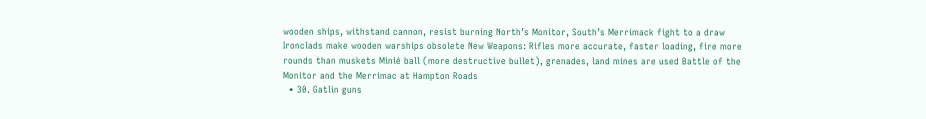wooden ships, withstand cannon, resist burning North’s Monitor, South’s Merrimack fight to a draw Ironclads make wooden warships obsolete New Weapons: Rifles more accurate, faster loading, fire more rounds than muskets Minié ball (more destructive bullet), grenades, land mines are used Battle of the Monitor and the Merrimac at Hampton Roads
  • 30. Gatlin guns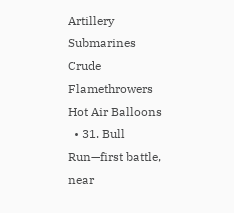Artillery Submarines Crude Flamethrowers Hot Air Balloons
  • 31. Bull Run—first battle, near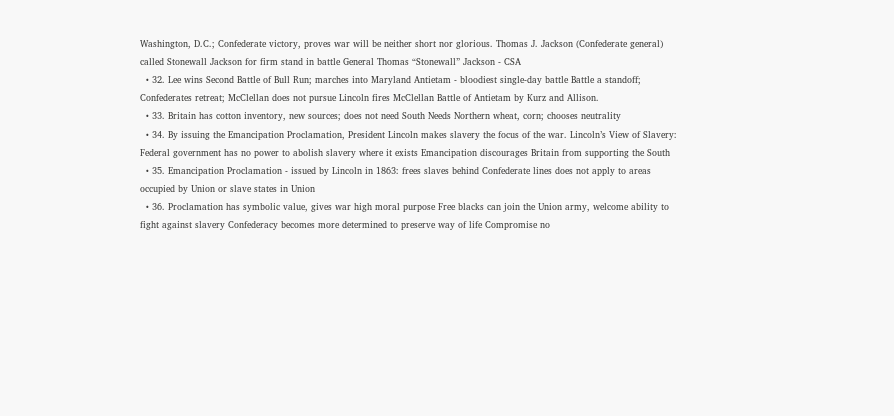Washington, D.C.; Confederate victory, proves war will be neither short nor glorious. Thomas J. Jackson (Confederate general) called Stonewall Jackson for firm stand in battle General Thomas “Stonewall” Jackson - CSA
  • 32. Lee wins Second Battle of Bull Run; marches into Maryland Antietam - bloodiest single-day battle Battle a standoff; Confederates retreat; McClellan does not pursue Lincoln fires McClellan Battle of Antietam by Kurz and Allison.
  • 33. Britain has cotton inventory, new sources; does not need South Needs Northern wheat, corn; chooses neutrality
  • 34. By issuing the Emancipation Proclamation, President Lincoln makes slavery the focus of the war. Lincoln’s View of Slavery: Federal government has no power to abolish slavery where it exists Emancipation discourages Britain from supporting the South
  • 35. Emancipation Proclamation - issued by Lincoln in 1863: frees slaves behind Confederate lines does not apply to areas occupied by Union or slave states in Union
  • 36. Proclamation has symbolic value, gives war high moral purpose Free blacks can join the Union army, welcome ability to fight against slavery Confederacy becomes more determined to preserve way of life Compromise no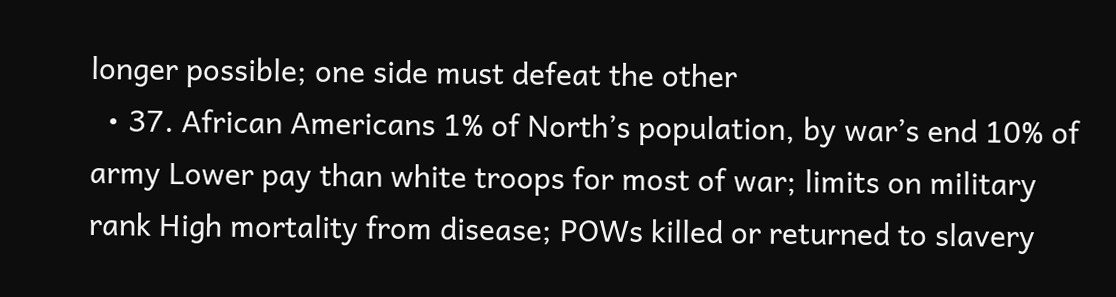longer possible; one side must defeat the other
  • 37. African Americans 1% of North’s population, by war’s end 10% of army Lower pay than white troops for most of war; limits on military rank High mortality from disease; POWs killed or returned to slavery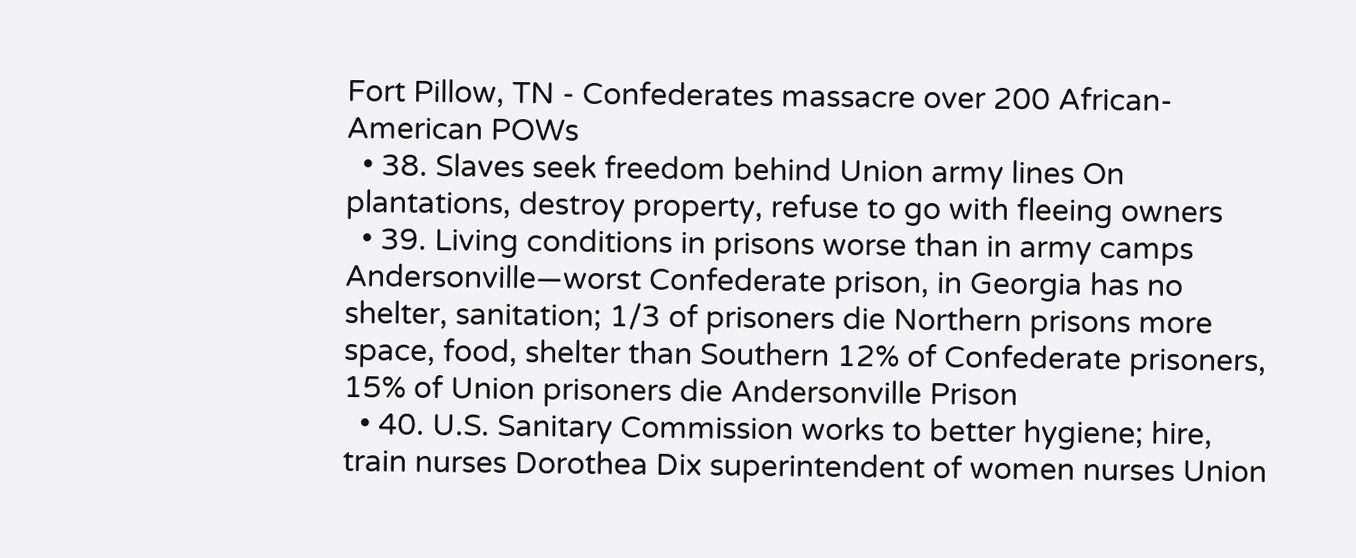Fort Pillow, TN - Confederates massacre over 200 African- American POWs
  • 38. Slaves seek freedom behind Union army lines On plantations, destroy property, refuse to go with fleeing owners
  • 39. Living conditions in prisons worse than in army camps Andersonville—worst Confederate prison, in Georgia has no shelter, sanitation; 1/3 of prisoners die Northern prisons more space, food, shelter than Southern 12% of Confederate prisoners, 15% of Union prisoners die Andersonville Prison
  • 40. U.S. Sanitary Commission works to better hygiene; hire, train nurses Dorothea Dix superintendent of women nurses Union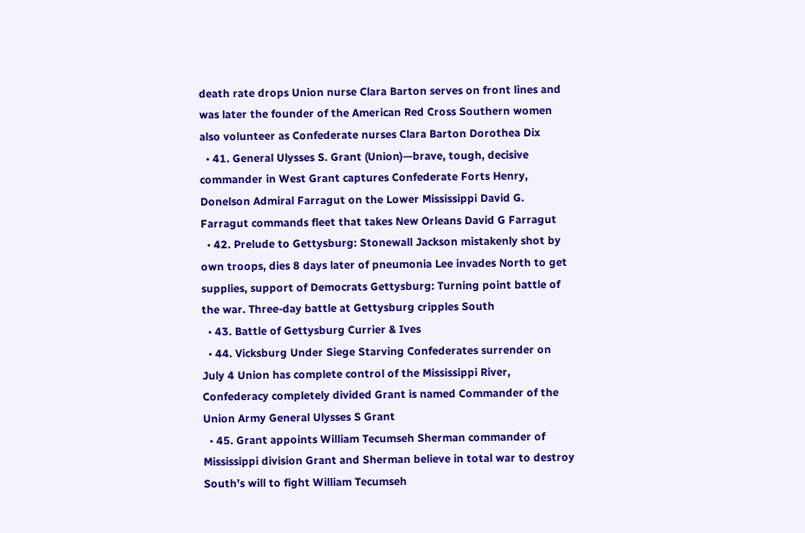death rate drops Union nurse Clara Barton serves on front lines and was later the founder of the American Red Cross Southern women also volunteer as Confederate nurses Clara Barton Dorothea Dix
  • 41. General Ulysses S. Grant (Union)—brave, tough, decisive commander in West Grant captures Confederate Forts Henry, Donelson Admiral Farragut on the Lower Mississippi David G. Farragut commands fleet that takes New Orleans David G Farragut
  • 42. Prelude to Gettysburg: Stonewall Jackson mistakenly shot by own troops, dies 8 days later of pneumonia Lee invades North to get supplies, support of Democrats Gettysburg: Turning point battle of the war. Three-day battle at Gettysburg cripples South
  • 43. Battle of Gettysburg Currier & Ives
  • 44. Vicksburg Under Siege Starving Confederates surrender on July 4 Union has complete control of the Mississippi River, Confederacy completely divided Grant is named Commander of the Union Army General Ulysses S Grant
  • 45. Grant appoints William Tecumseh Sherman commander of Mississippi division Grant and Sherman believe in total war to destroy South’s will to fight William Tecumseh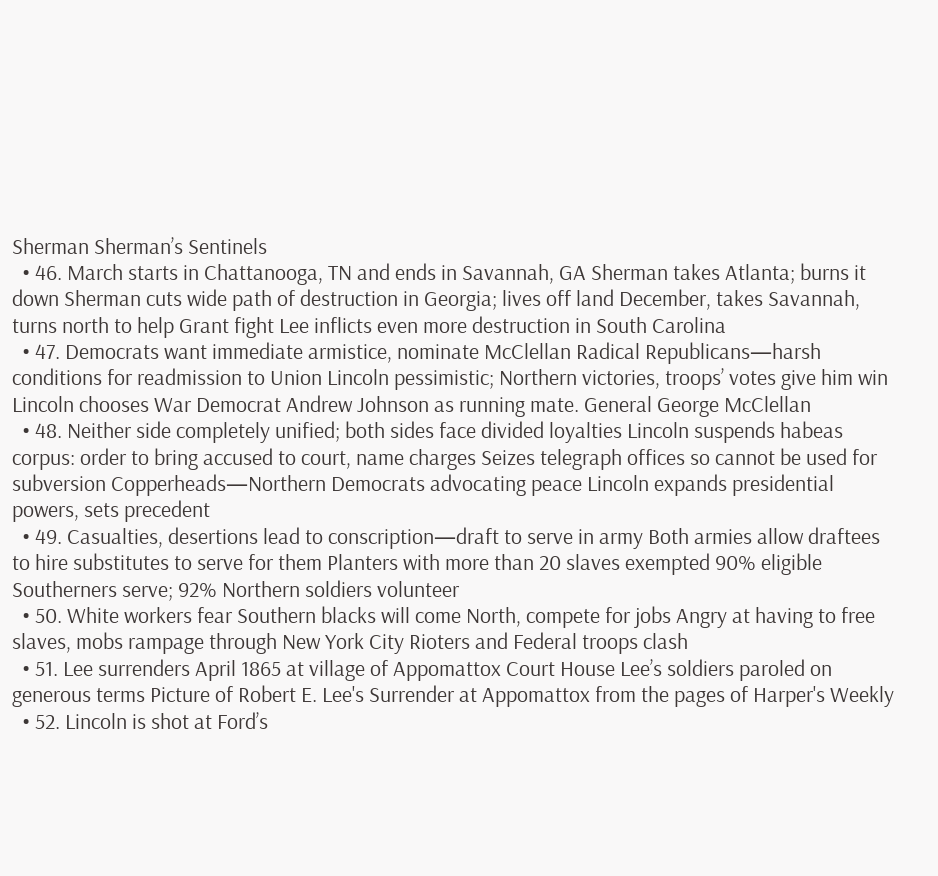Sherman Sherman’s Sentinels
  • 46. March starts in Chattanooga, TN and ends in Savannah, GA Sherman takes Atlanta; burns it down Sherman cuts wide path of destruction in Georgia; lives off land December, takes Savannah, turns north to help Grant fight Lee inflicts even more destruction in South Carolina
  • 47. Democrats want immediate armistice, nominate McClellan Radical Republicans—harsh conditions for readmission to Union Lincoln pessimistic; Northern victories, troops’ votes give him win Lincoln chooses War Democrat Andrew Johnson as running mate. General George McClellan
  • 48. Neither side completely unified; both sides face divided loyalties Lincoln suspends habeas corpus: order to bring accused to court, name charges Seizes telegraph offices so cannot be used for subversion Copperheads—Northern Democrats advocating peace Lincoln expands presidential powers, sets precedent
  • 49. Casualties, desertions lead to conscription—draft to serve in army Both armies allow draftees to hire substitutes to serve for them Planters with more than 20 slaves exempted 90% eligible Southerners serve; 92% Northern soldiers volunteer
  • 50. White workers fear Southern blacks will come North, compete for jobs Angry at having to free slaves, mobs rampage through New York City Rioters and Federal troops clash
  • 51. Lee surrenders April 1865 at village of Appomattox Court House Lee’s soldiers paroled on generous terms Picture of Robert E. Lee's Surrender at Appomattox from the pages of Harper's Weekly
  • 52. Lincoln is shot at Ford’s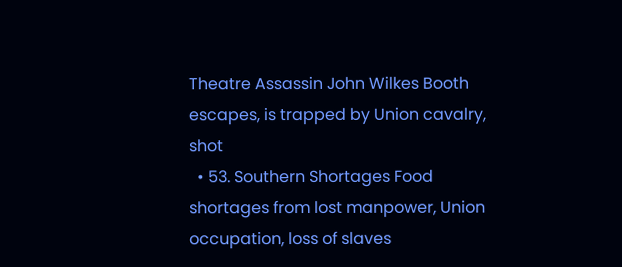Theatre Assassin John Wilkes Booth escapes, is trapped by Union cavalry, shot
  • 53. Southern Shortages Food shortages from lost manpower, Union occupation, loss of slaves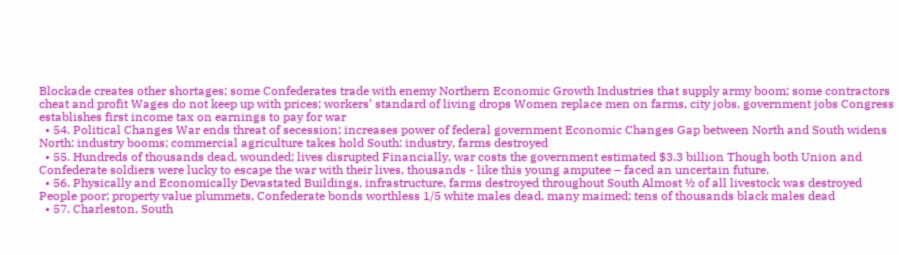Blockade creates other shortages; some Confederates trade with enemy Northern Economic Growth Industries that supply army boom; some contractors cheat and profit Wages do not keep up with prices; workers’ standard of living drops Women replace men on farms, city jobs, government jobs Congress establishes first income tax on earnings to pay for war
  • 54. Political Changes War ends threat of secession; increases power of federal government Economic Changes Gap between North and South widens North: industry booms; commercial agriculture takes hold South: industry, farms destroyed
  • 55. Hundreds of thousands dead, wounded; lives disrupted Financially, war costs the government estimated $3.3 billion Though both Union and Confederate soldiers were lucky to escape the war with their lives, thousands - like this young amputee – faced an uncertain future.
  • 56. Physically and Economically Devastated Buildings, infrastructure, farms destroyed throughout South Almost ½ of all livestock was destroyed People poor; property value plummets, Confederate bonds worthless 1/5 white males dead, many maimed; tens of thousands black males dead
  • 57. Charleston, South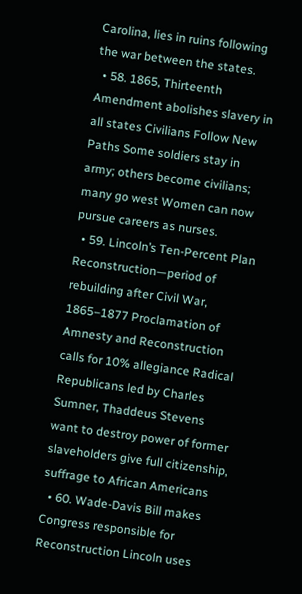Carolina, lies in ruins following the war between the states.
  • 58. 1865, Thirteenth Amendment abolishes slavery in all states Civilians Follow New Paths Some soldiers stay in army; others become civilians; many go west Women can now pursue careers as nurses.
  • 59. Lincoln’s Ten-Percent Plan Reconstruction—period of rebuilding after Civil War, 1865–1877 Proclamation of Amnesty and Reconstruction calls for 10% allegiance Radical Republicans led by Charles Sumner, Thaddeus Stevens want to destroy power of former slaveholders give full citizenship, suffrage to African Americans
  • 60. Wade-Davis Bill makes Congress responsible for Reconstruction Lincoln uses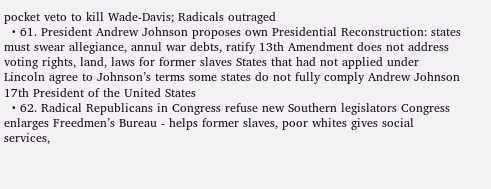pocket veto to kill Wade-Davis; Radicals outraged
  • 61. President Andrew Johnson proposes own Presidential Reconstruction: states must swear allegiance, annul war debts, ratify 13th Amendment does not address voting rights, land, laws for former slaves States that had not applied under Lincoln agree to Johnson’s terms some states do not fully comply Andrew Johnson 17th President of the United States
  • 62. Radical Republicans in Congress refuse new Southern legislators Congress enlarges Freedmen’s Bureau - helps former slaves, poor whites gives social services,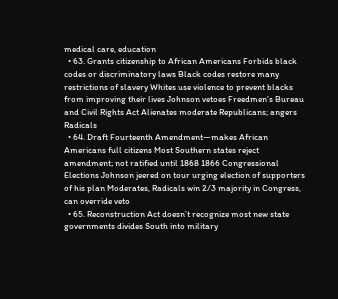medical care, education
  • 63. Grants citizenship to African Americans Forbids black codes or discriminatory laws Black codes restore many restrictions of slavery Whites use violence to prevent blacks from improving their lives Johnson vetoes Freedmen’s Bureau and Civil Rights Act Alienates moderate Republicans; angers Radicals
  • 64. Draft Fourteenth Amendment—makes African Americans full citizens Most Southern states reject amendment; not ratified until 1868 1866 Congressional Elections Johnson jeered on tour urging election of supporters of his plan Moderates, Radicals win 2/3 majority in Congress, can override veto
  • 65. Reconstruction Act doesn’t recognize most new state governments divides South into military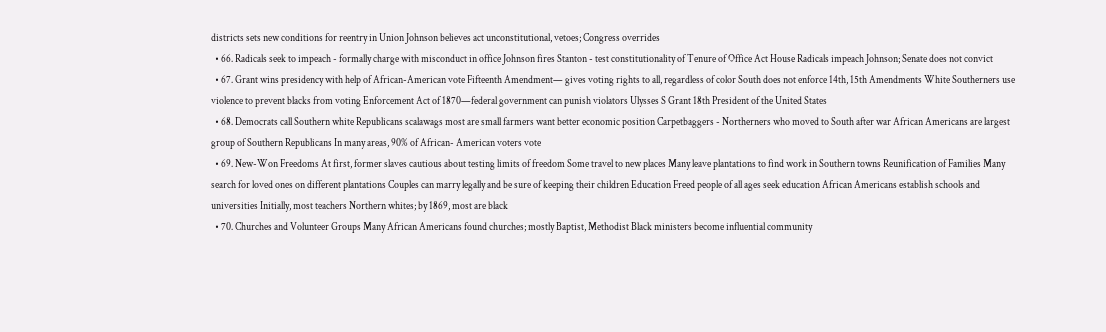districts sets new conditions for reentry in Union Johnson believes act unconstitutional, vetoes; Congress overrides
  • 66. Radicals seek to impeach - formally charge with misconduct in office Johnson fires Stanton - test constitutionality of Tenure of Office Act House Radicals impeach Johnson; Senate does not convict
  • 67. Grant wins presidency with help of African-American vote Fifteenth Amendment— gives voting rights to all, regardless of color South does not enforce 14th, 15th Amendments White Southerners use violence to prevent blacks from voting Enforcement Act of 1870—federal government can punish violators Ulysses S Grant 18th President of the United States
  • 68. Democrats call Southern white Republicans scalawags most are small farmers want better economic position Carpetbaggers - Northerners who moved to South after war African Americans are largest group of Southern Republicans In many areas, 90% of African- American voters vote
  • 69. New-Won Freedoms At first, former slaves cautious about testing limits of freedom Some travel to new places Many leave plantations to find work in Southern towns Reunification of Families Many search for loved ones on different plantations Couples can marry legally and be sure of keeping their children Education Freed people of all ages seek education African Americans establish schools and universities Initially, most teachers Northern whites; by 1869, most are black
  • 70. Churches and Volunteer Groups Many African Americans found churches; mostly Baptist, Methodist Black ministers become influential community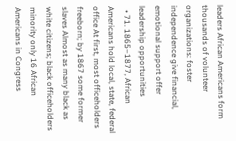leaders African Americans form thousands of volunteer organizations: foster independence give financial, emotional support offer leadership opportunities
  • 71. 1865–1877, African Americans hold local, state, federal office At first, most officeholders freeborn; by 1867 some former slaves Almost as many black as white citizens; black officeholders minority only 16 African Americans in Congress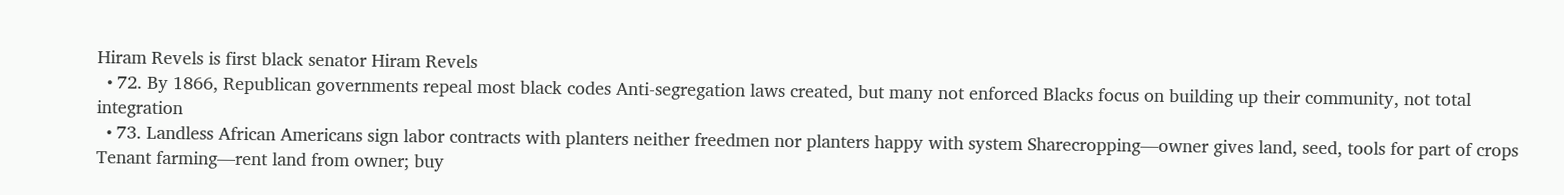Hiram Revels is first black senator Hiram Revels
  • 72. By 1866, Republican governments repeal most black codes Anti-segregation laws created, but many not enforced Blacks focus on building up their community, not total integration
  • 73. Landless African Americans sign labor contracts with planters neither freedmen nor planters happy with system Sharecropping—owner gives land, seed, tools for part of crops Tenant farming—rent land from owner; buy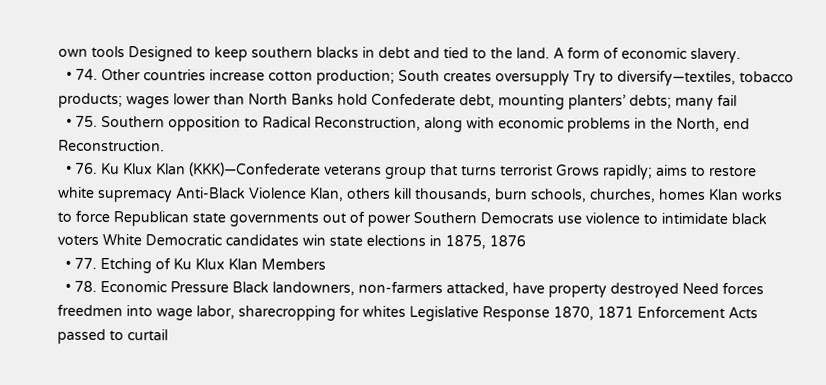own tools Designed to keep southern blacks in debt and tied to the land. A form of economic slavery.
  • 74. Other countries increase cotton production; South creates oversupply Try to diversify—textiles, tobacco products; wages lower than North Banks hold Confederate debt, mounting planters’ debts; many fail
  • 75. Southern opposition to Radical Reconstruction, along with economic problems in the North, end Reconstruction.
  • 76. Ku Klux Klan (KKK)—Confederate veterans group that turns terrorist Grows rapidly; aims to restore white supremacy Anti-Black Violence Klan, others kill thousands, burn schools, churches, homes Klan works to force Republican state governments out of power Southern Democrats use violence to intimidate black voters White Democratic candidates win state elections in 1875, 1876
  • 77. Etching of Ku Klux Klan Members
  • 78. Economic Pressure Black landowners, non-farmers attacked, have property destroyed Need forces freedmen into wage labor, sharecropping for whites Legislative Response 1870, 1871 Enforcement Acts passed to curtail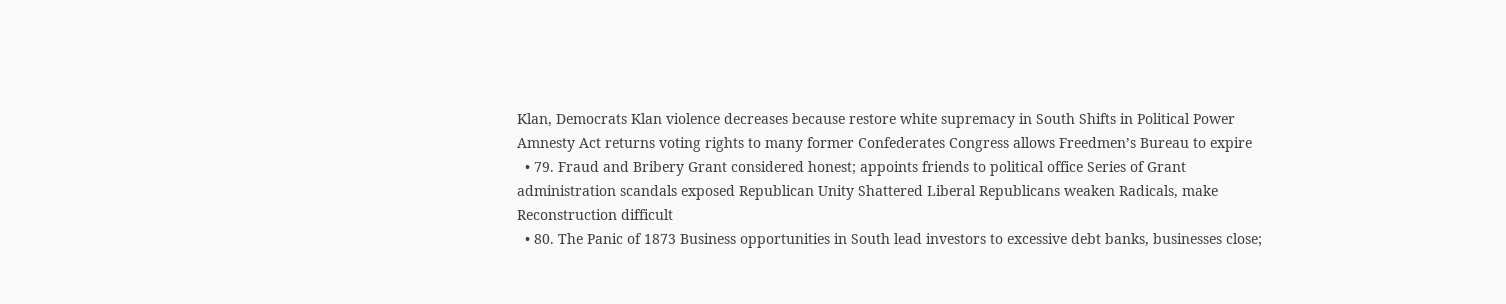Klan, Democrats Klan violence decreases because restore white supremacy in South Shifts in Political Power Amnesty Act returns voting rights to many former Confederates Congress allows Freedmen’s Bureau to expire
  • 79. Fraud and Bribery Grant considered honest; appoints friends to political office Series of Grant administration scandals exposed Republican Unity Shattered Liberal Republicans weaken Radicals, make Reconstruction difficult
  • 80. The Panic of 1873 Business opportunities in South lead investors to excessive debt banks, businesses close;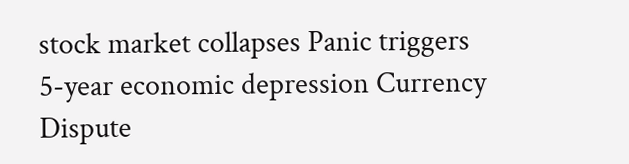stock market collapses Panic triggers 5-year economic depression Currency Dispute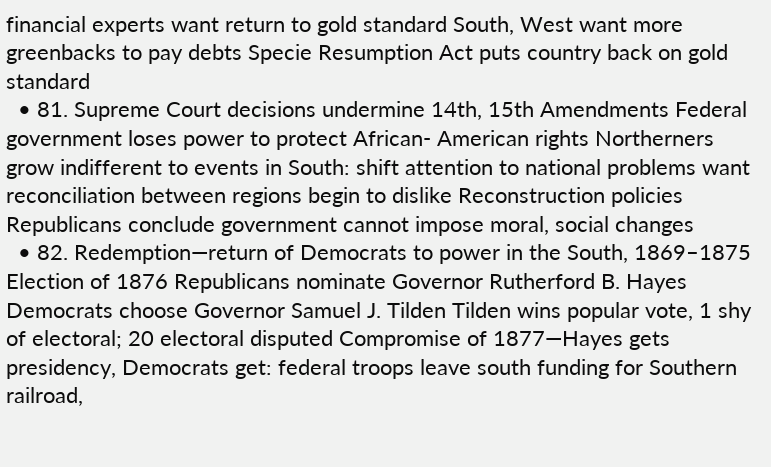financial experts want return to gold standard South, West want more greenbacks to pay debts Specie Resumption Act puts country back on gold standard
  • 81. Supreme Court decisions undermine 14th, 15th Amendments Federal government loses power to protect African- American rights Northerners grow indifferent to events in South: shift attention to national problems want reconciliation between regions begin to dislike Reconstruction policies Republicans conclude government cannot impose moral, social changes
  • 82. Redemption—return of Democrats to power in the South, 1869–1875 Election of 1876 Republicans nominate Governor Rutherford B. Hayes Democrats choose Governor Samuel J. Tilden Tilden wins popular vote, 1 shy of electoral; 20 electoral disputed Compromise of 1877—Hayes gets presidency, Democrats get: federal troops leave south funding for Southern railroad,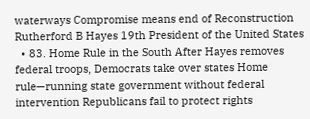waterways Compromise means end of Reconstruction Rutherford B Hayes 19th President of the United States
  • 83. Home Rule in the South After Hayes removes federal troops, Democrats take over states Home rule—running state government without federal intervention Republicans fail to protect rights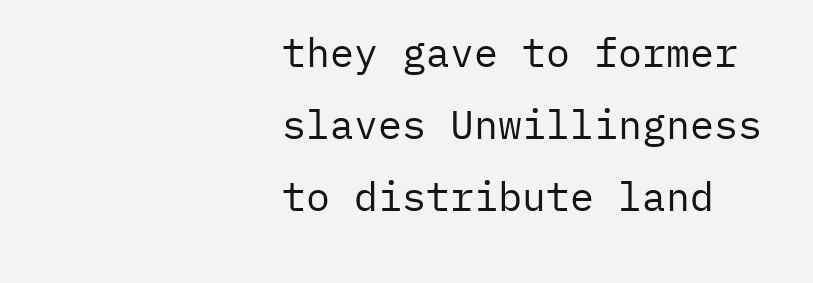they gave to former slaves Unwillingness to distribute land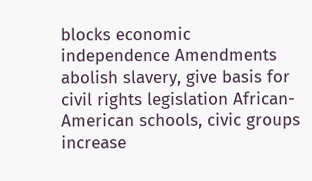blocks economic independence Amendments abolish slavery, give basis for civil rights legislation African-American schools, civic groups increase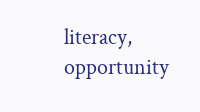literacy, opportunity